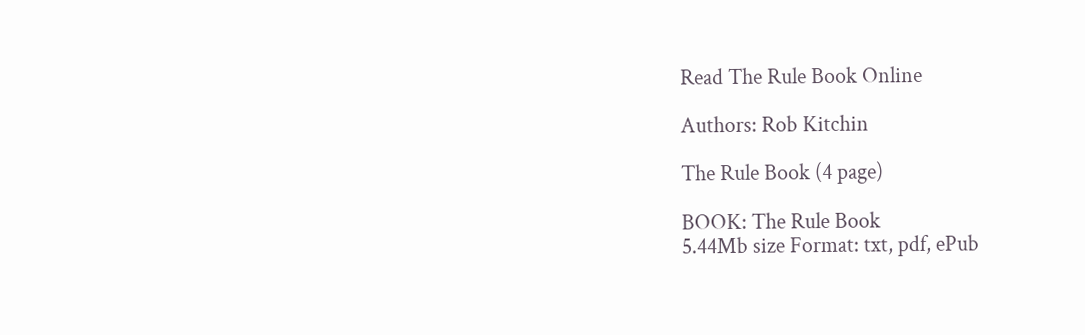Read The Rule Book Online

Authors: Rob Kitchin

The Rule Book (4 page)

BOOK: The Rule Book
5.44Mb size Format: txt, pdf, ePub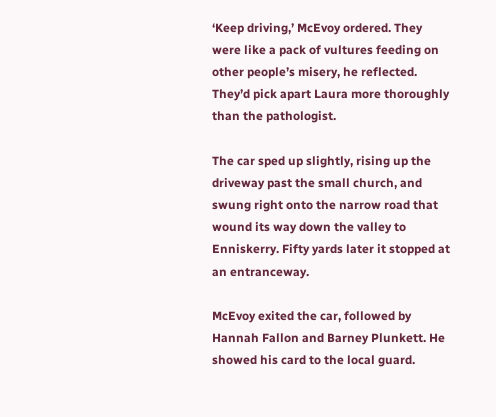‘Keep driving,’ McEvoy ordered. They were like a pack of vultures feeding on other people’s misery, he reflected. They’d pick apart Laura more thoroughly than the pathologist.

The car sped up slightly, rising up the driveway past the small church, and swung right onto the narrow road that wound its way down the valley to Enniskerry. Fifty yards later it stopped at an entranceway.

McEvoy exited the car, followed by Hannah Fallon and Barney Plunkett. He showed his card to the local guard.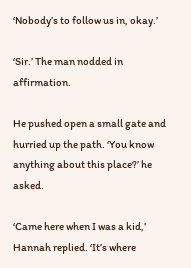‘Nobody’s to follow us in, okay.’

‘Sir.’ The man nodded in affirmation.

He pushed open a small gate and hurried up the path. ‘You know anything about this place?’ he asked.

‘Came here when I was a kid,’ Hannah replied. ‘It’s where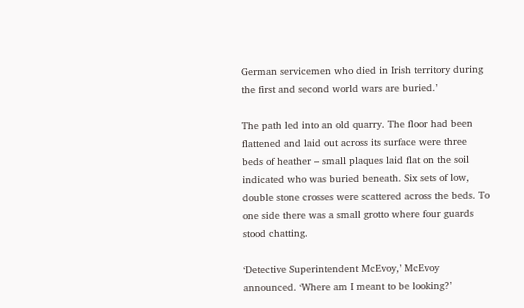German servicemen who died in Irish territory during the first and second world wars are buried.’

The path led into an old quarry. The floor had been flattened and laid out across its surface were three beds of heather – small plaques laid flat on the soil indicated who was buried beneath. Six sets of low, double stone crosses were scattered across the beds. To one side there was a small grotto where four guards stood chatting.

‘Detective Superintendent McEvoy,’ McEvoy announced. ‘Where am I meant to be looking?’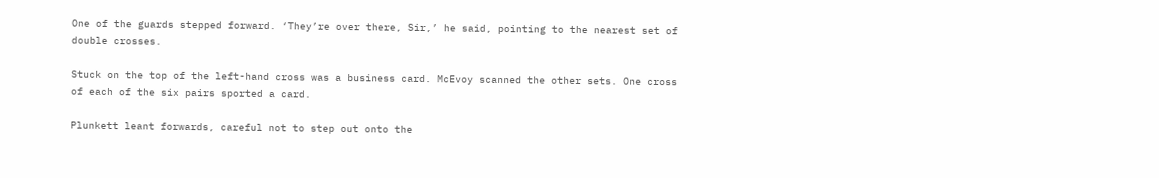One of the guards stepped forward. ‘They’re over there, Sir,’ he said, pointing to the nearest set of double crosses.

Stuck on the top of the left-hand cross was a business card. McEvoy scanned the other sets. One cross of each of the six pairs sported a card.

Plunkett leant forwards, careful not to step out onto the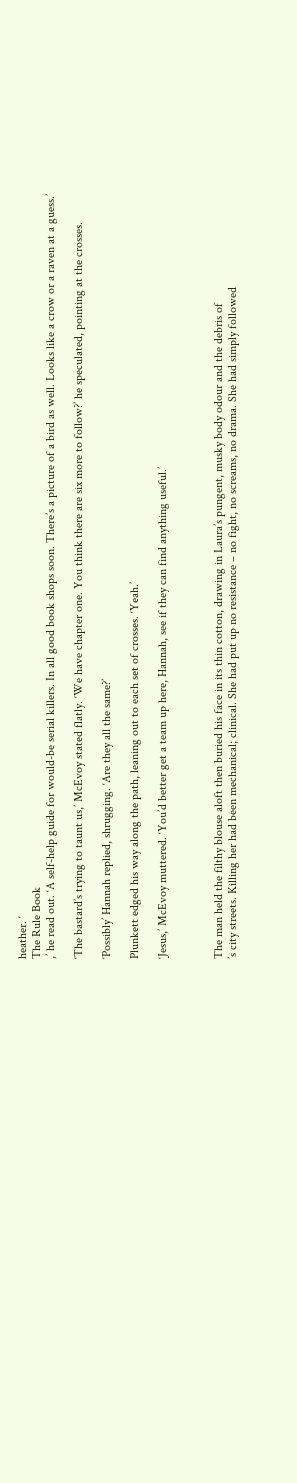heather. ‘
The Rule Book
,’ he read out. ‘A self-help guide for would-be serial killers. In all good book shops soon. There’s a picture of a bird as well. Looks like a crow or a raven at a guess.’

‘The bastard’s trying to taunt us,’ McEvoy stated flatly. ‘We have chapter one. You think there are six more to follow?’ he speculated, pointing at the crosses.

‘Possibly’ Hannah replied, shrugging. ‘Are they all the same?’

Plunkett edged his way along the path, leaning out to each set of crosses. ‘Yeah.’

‘Jesus,’ McEvoy muttered. ‘You’d better get a team up here, Hannah, see if they can find anything useful.’



The man held the filthy blouse aloft then buried his face in its thin cotton, drawing in Laura’s pungent, musky body odour and the debris of
’s city streets. Killing her had been mechanical; clinical. She had put up no resistance – no fight, no screams, no drama. She had simply followed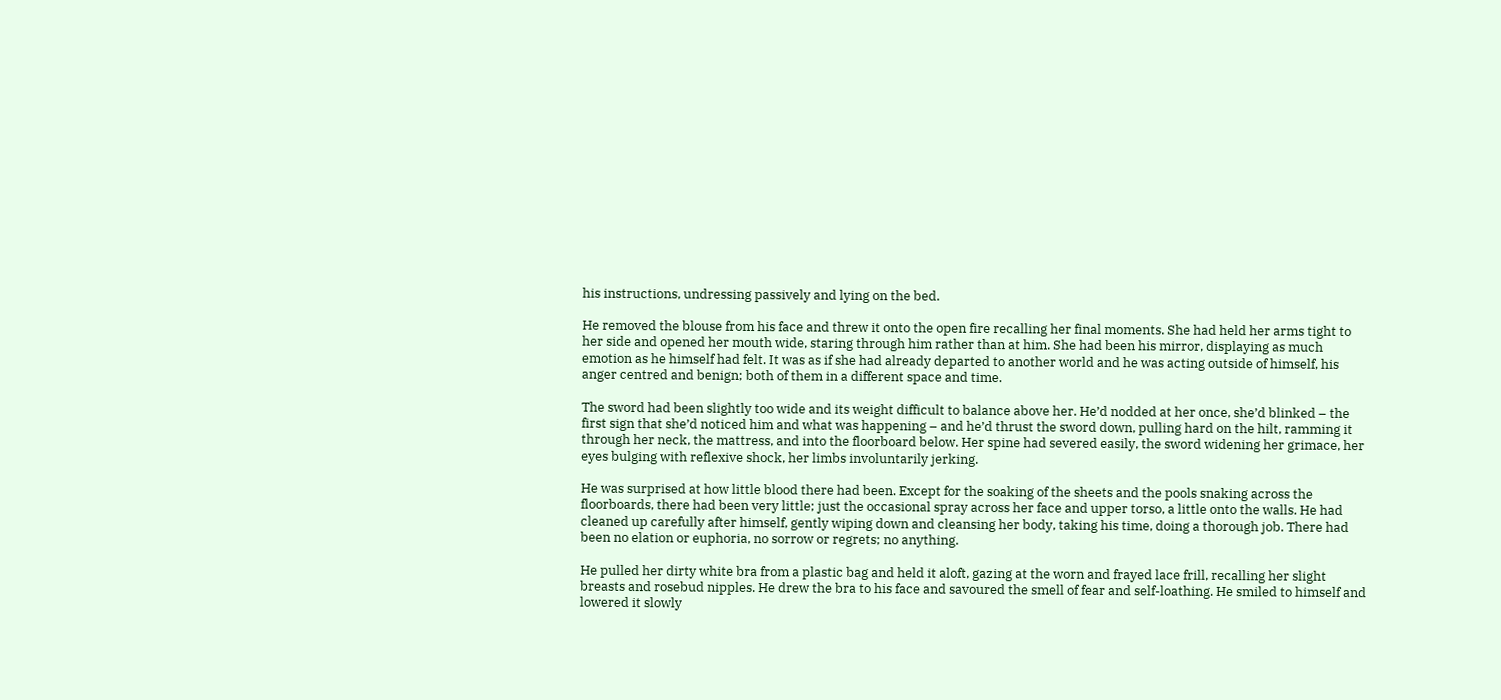his instructions, undressing passively and lying on the bed.

He removed the blouse from his face and threw it onto the open fire recalling her final moments. She had held her arms tight to her side and opened her mouth wide, staring through him rather than at him. She had been his mirror, displaying as much emotion as he himself had felt. It was as if she had already departed to another world and he was acting outside of himself, his anger centred and benign; both of them in a different space and time.

The sword had been slightly too wide and its weight difficult to balance above her. He’d nodded at her once, she’d blinked – the first sign that she’d noticed him and what was happening – and he’d thrust the sword down, pulling hard on the hilt, ramming it through her neck, the mattress, and into the floorboard below. Her spine had severed easily, the sword widening her grimace, her eyes bulging with reflexive shock, her limbs involuntarily jerking.

He was surprised at how little blood there had been. Except for the soaking of the sheets and the pools snaking across the floorboards, there had been very little; just the occasional spray across her face and upper torso, a little onto the walls. He had cleaned up carefully after himself, gently wiping down and cleansing her body, taking his time, doing a thorough job. There had been no elation or euphoria, no sorrow or regrets; no anything.

He pulled her dirty white bra from a plastic bag and held it aloft, gazing at the worn and frayed lace frill, recalling her slight breasts and rosebud nipples. He drew the bra to his face and savoured the smell of fear and self-loathing. He smiled to himself and lowered it slowly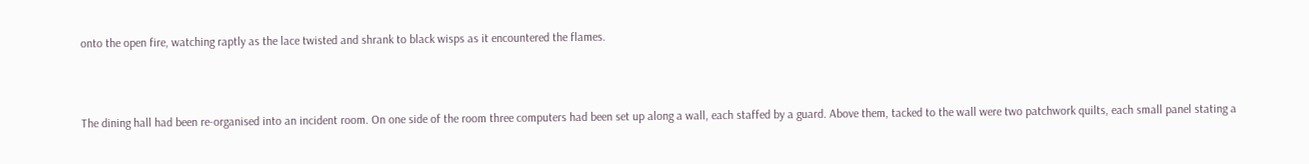onto the open fire, watching raptly as the lace twisted and shrank to black wisps as it encountered the flames.



The dining hall had been re-organised into an incident room. On one side of the room three computers had been set up along a wall, each staffed by a guard. Above them, tacked to the wall were two patchwork quilts, each small panel stating a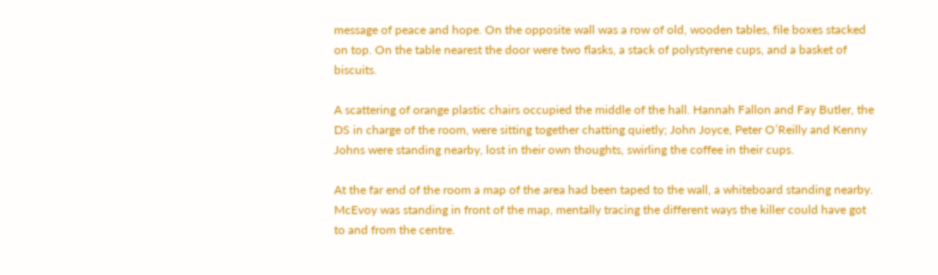message of peace and hope. On the opposite wall was a row of old, wooden tables, file boxes stacked on top. On the table nearest the door were two flasks, a stack of polystyrene cups, and a basket of biscuits.

A scattering of orange plastic chairs occupied the middle of the hall. Hannah Fallon and Fay Butler, the DS in charge of the room, were sitting together chatting quietly; John Joyce, Peter O’Reilly and Kenny Johns were standing nearby, lost in their own thoughts, swirling the coffee in their cups.

At the far end of the room a map of the area had been taped to the wall, a whiteboard standing nearby. McEvoy was standing in front of the map, mentally tracing the different ways the killer could have got to and from the centre.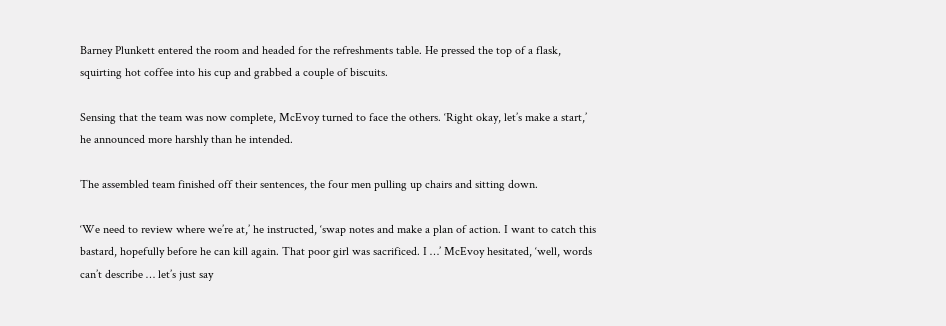Barney Plunkett entered the room and headed for the refreshments table. He pressed the top of a flask, squirting hot coffee into his cup and grabbed a couple of biscuits.

Sensing that the team was now complete, McEvoy turned to face the others. ‘Right okay, let’s make a start,’ he announced more harshly than he intended.

The assembled team finished off their sentences, the four men pulling up chairs and sitting down.

‘We need to review where we’re at,’ he instructed, ‘swap notes and make a plan of action. I want to catch this bastard, hopefully before he can kill again. That poor girl was sacrificed. I …’ McEvoy hesitated, ‘well, words can’t describe … let’s just say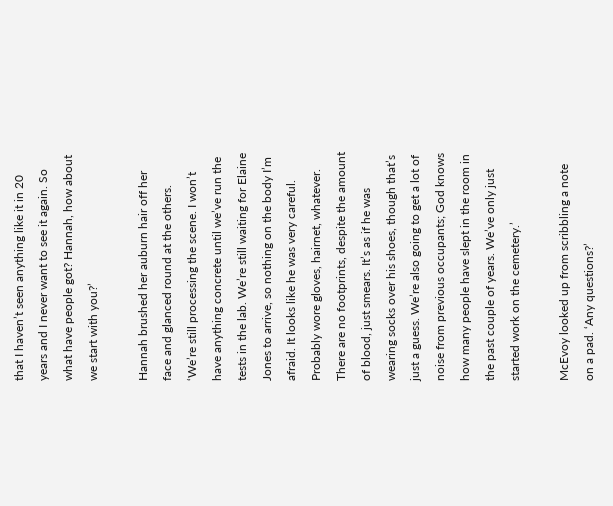that I haven’t seen anything like it in 20 years and I never want to see it again. So what have people got? Hannah, how about we start with you?’

Hannah brushed her auburn hair off her face and glanced round at the others. ‘We’re still processing the scene. I won’t have anything concrete until we’ve run the tests in the lab. We’re still waiting for Elaine Jones to arrive, so nothing on the body I’m afraid. It looks like he was very careful. Probably wore gloves, hairnet, whatever. There are no footprints, despite the amount of blood, just smears. It’s as if he was wearing socks over his shoes, though that’s just a guess. We’re also going to get a lot of noise from previous occupants; God knows how many people have slept in the room in the past couple of years. We’ve only just started work on the cemetery.’

McEvoy looked up from scribbling a note on a pad. ‘Any questions?’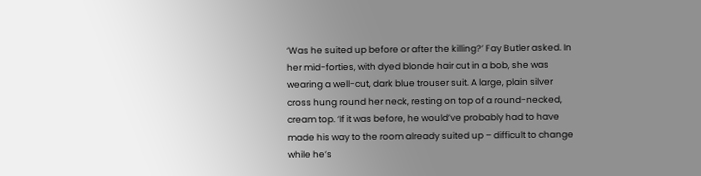‘Was he suited up before or after the killing?’ Fay Butler asked. In her mid-forties, with dyed blonde hair cut in a bob, she was wearing a well-cut, dark blue trouser suit. A large, plain silver cross hung round her neck, resting on top of a round-necked, cream top. ‘If it was before, he would’ve probably had to have made his way to the room already suited up – difficult to change while he’s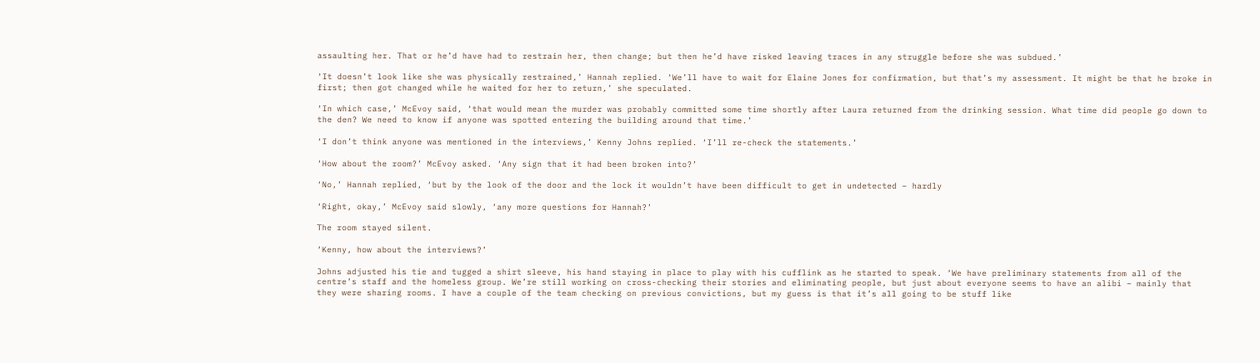assaulting her. That or he’d have had to restrain her, then change; but then he’d have risked leaving traces in any struggle before she was subdued.’

‘It doesn’t look like she was physically restrained,’ Hannah replied. ‘We’ll have to wait for Elaine Jones for confirmation, but that’s my assessment. It might be that he broke in first; then got changed while he waited for her to return,’ she speculated.

‘In which case,’ McEvoy said, ‘that would mean the murder was probably committed some time shortly after Laura returned from the drinking session. What time did people go down to the den? We need to know if anyone was spotted entering the building around that time.’

‘I don’t think anyone was mentioned in the interviews,’ Kenny Johns replied. ‘I’ll re-check the statements.’

‘How about the room?’ McEvoy asked. ‘Any sign that it had been broken into?’

‘No,’ Hannah replied, ‘but by the look of the door and the lock it wouldn’t have been difficult to get in undetected – hardly

‘Right, okay,’ McEvoy said slowly, ‘any more questions for Hannah?’

The room stayed silent.

‘Kenny, how about the interviews?’

Johns adjusted his tie and tugged a shirt sleeve, his hand staying in place to play with his cufflink as he started to speak. ‘We have preliminary statements from all of the centre’s staff and the homeless group. We’re still working on cross-checking their stories and eliminating people, but just about everyone seems to have an alibi – mainly that they were sharing rooms. I have a couple of the team checking on previous convictions, but my guess is that it’s all going to be stuff like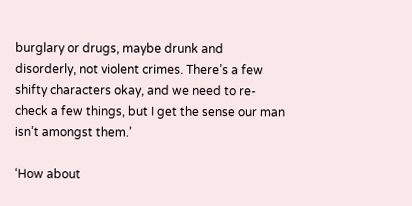burglary or drugs, maybe drunk and disorderly, not violent crimes. There’s a few shifty characters okay, and we need to re-check a few things, but I get the sense our man isn’t amongst them.’

‘How about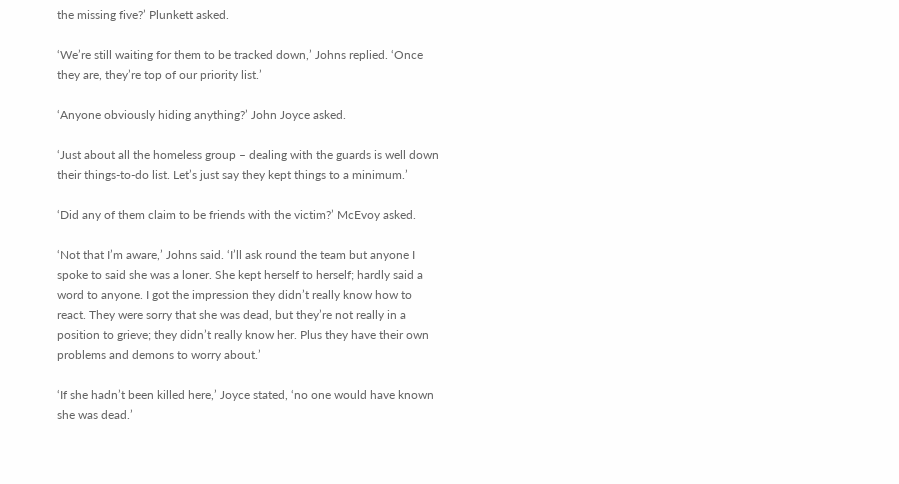the missing five?’ Plunkett asked.

‘We’re still waiting for them to be tracked down,’ Johns replied. ‘Once they are, they’re top of our priority list.’

‘Anyone obviously hiding anything?’ John Joyce asked.

‘Just about all the homeless group – dealing with the guards is well down their things-to-do list. Let’s just say they kept things to a minimum.’

‘Did any of them claim to be friends with the victim?’ McEvoy asked.

‘Not that I’m aware,’ Johns said. ‘I’ll ask round the team but anyone I spoke to said she was a loner. She kept herself to herself; hardly said a word to anyone. I got the impression they didn’t really know how to react. They were sorry that she was dead, but they’re not really in a position to grieve; they didn’t really know her. Plus they have their own problems and demons to worry about.’

‘If she hadn’t been killed here,’ Joyce stated, ‘no one would have known she was dead.’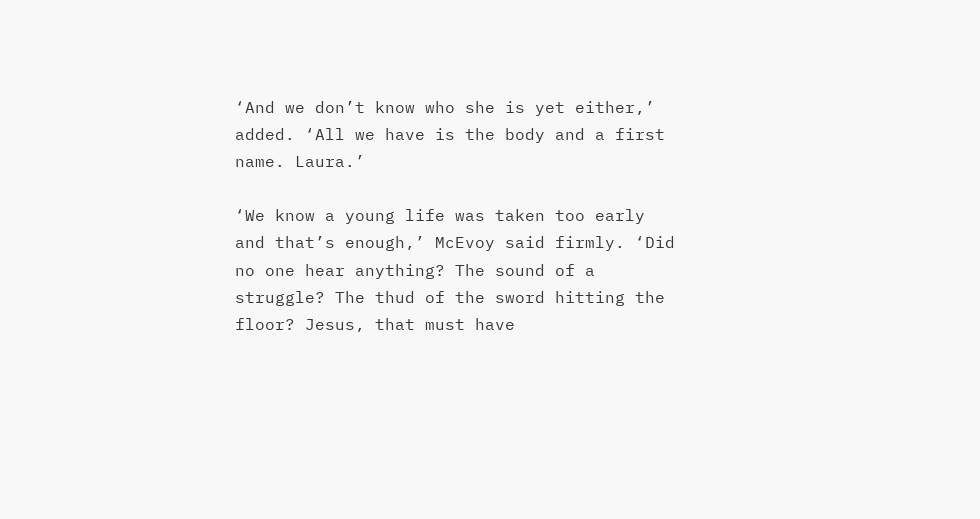‘And we don’t know who she is yet either,’
added. ‘All we have is the body and a first name. Laura.’

‘We know a young life was taken too early and that’s enough,’ McEvoy said firmly. ‘Did no one hear anything? The sound of a struggle? The thud of the sword hitting the floor? Jesus, that must have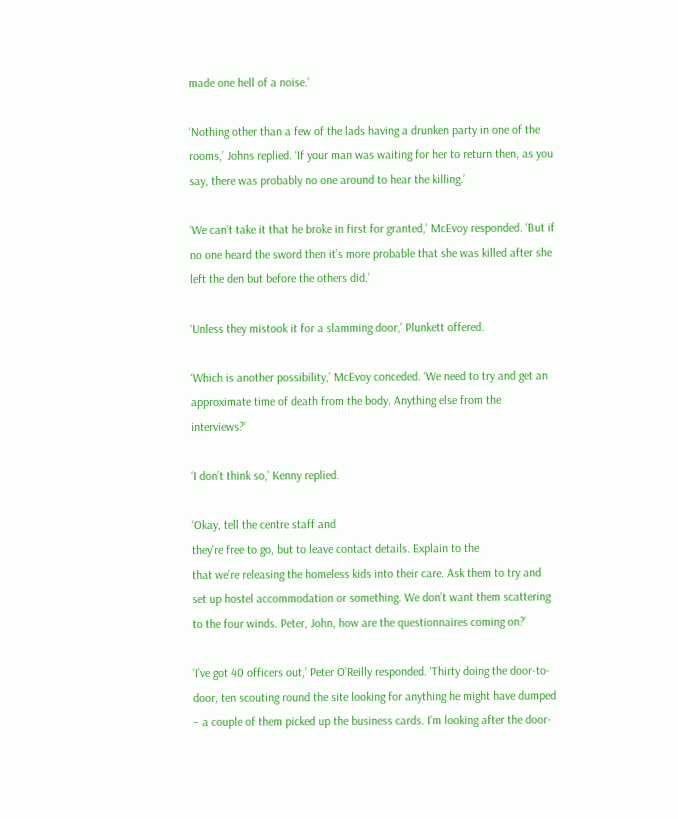made one hell of a noise.’

‘Nothing other than a few of the lads having a drunken party in one of the rooms,’ Johns replied. ‘If your man was waiting for her to return then, as you say, there was probably no one around to hear the killing.’

‘We can’t take it that he broke in first for granted,’ McEvoy responded. ‘But if no one heard the sword then it’s more probable that she was killed after she left the den but before the others did.’

‘Unless they mistook it for a slamming door,’ Plunkett offered.

‘Which is another possibility,’ McEvoy conceded. ‘We need to try and get an approximate time of death from the body. Anything else from the interviews?’

‘I don’t think so,’ Kenny replied.

‘Okay, tell the centre staff and
they’re free to go, but to leave contact details. Explain to the
that we’re releasing the homeless kids into their care. Ask them to try and set up hostel accommodation or something. We don’t want them scattering to the four winds. Peter, John, how are the questionnaires coming on?’

‘I’ve got 40 officers out,’ Peter O’Reilly responded. ‘Thirty doing the door-to-door, ten scouting round the site looking for anything he might have dumped – a couple of them picked up the business cards. I’m looking after the door-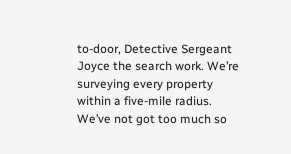to-door, Detective Sergeant Joyce the search work. We’re surveying every property within a five-mile radius. We’ve not got too much so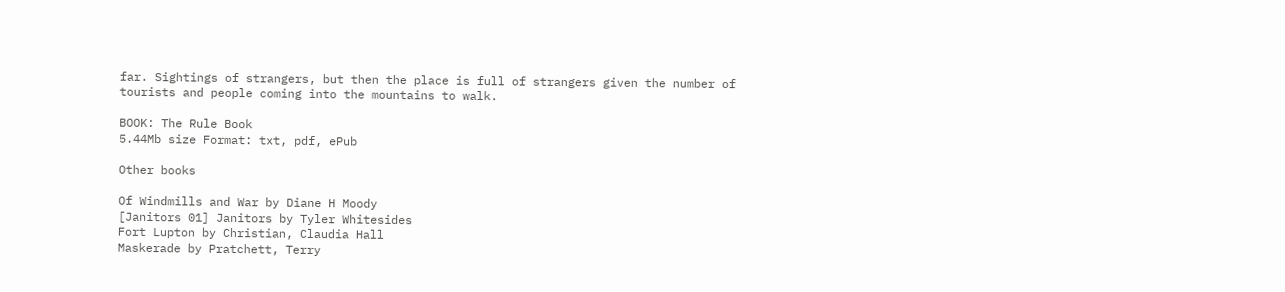far. Sightings of strangers, but then the place is full of strangers given the number of tourists and people coming into the mountains to walk.

BOOK: The Rule Book
5.44Mb size Format: txt, pdf, ePub

Other books

Of Windmills and War by Diane H Moody
[Janitors 01] Janitors by Tyler Whitesides
Fort Lupton by Christian, Claudia Hall
Maskerade by Pratchett, Terry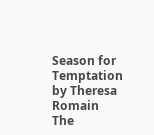Season for Temptation by Theresa Romain
The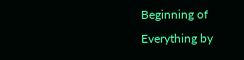Beginning of Everything by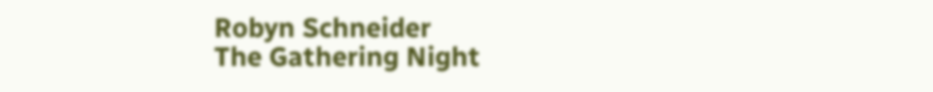Robyn Schneider
The Gathering Night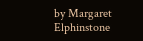by Margaret Elphinstone